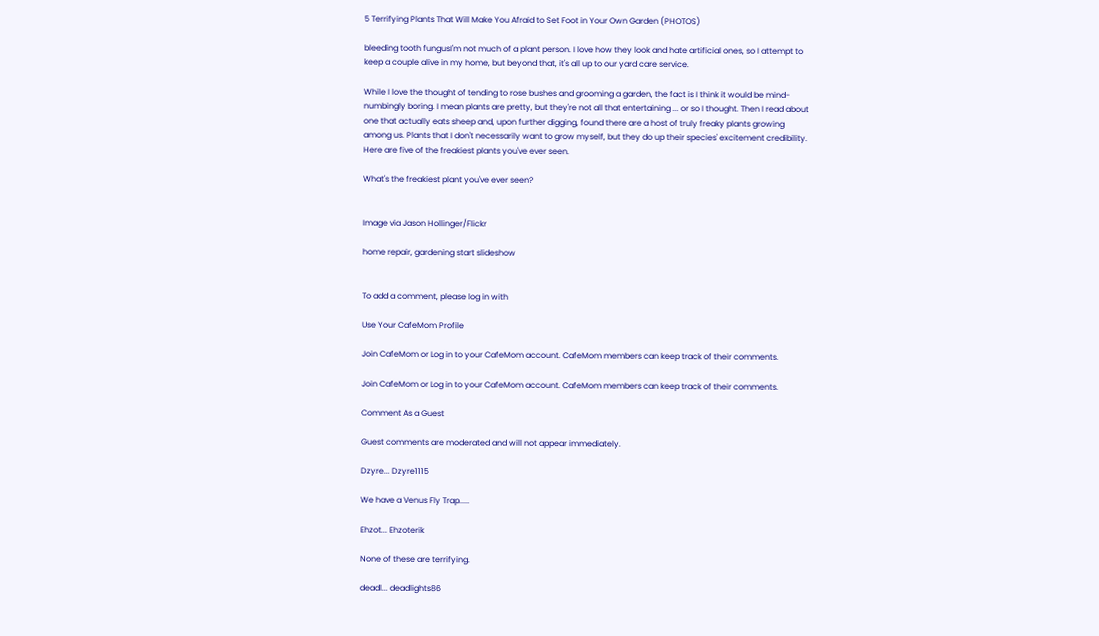5 Terrifying Plants That Will Make You Afraid to Set Foot in Your Own Garden (PHOTOS)

bleeding tooth fungusI'm not much of a plant person. I love how they look and hate artificial ones, so I attempt to keep a couple alive in my home, but beyond that, it's all up to our yard care service.

While I love the thought of tending to rose bushes and grooming a garden, the fact is I think it would be mind-numbingly boring. I mean plants are pretty, but they're not all that entertaining ... or so I thought. Then I read about one that actually eats sheep and, upon further digging, found there are a host of truly freaky plants growing among us. Plants that I don't necessarily want to grow myself, but they do up their species' excitement credibility. Here are five of the freakiest plants you've ever seen.

What's the freakiest plant you've ever seen?


Image via Jason Hollinger/Flickr

home repair, gardening start slideshow


To add a comment, please log in with

Use Your CafeMom Profile

Join CafeMom or Log in to your CafeMom account. CafeMom members can keep track of their comments.

Join CafeMom or Log in to your CafeMom account. CafeMom members can keep track of their comments.

Comment As a Guest

Guest comments are moderated and will not appear immediately.

Dzyre... Dzyre1115

We have a Venus Fly Trap.....

Ehzot... Ehzoterik

None of these are terrifying.

deadl... deadlights86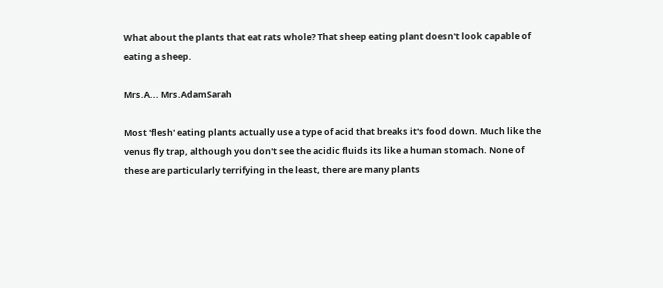What about the plants that eat rats whole? That sheep eating plant doesn't look capable of eating a sheep.

Mrs.A... Mrs.AdamSarah

Most 'flesh' eating plants actually use a type of acid that breaks it's food down. Much like the venus fly trap, although you don't see the acidic fluids its like a human stomach. None of these are particularly terrifying in the least, there are many plants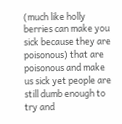(much like holly berries can make you sick because they are poisonous) that are poisonous and make us sick yet people are still dumb enough to try and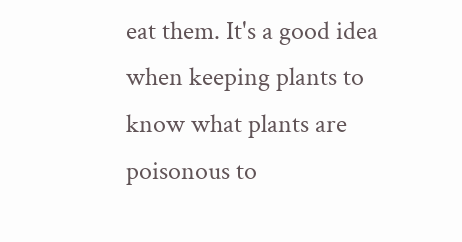eat them. It's a good idea when keeping plants to know what plants are poisonous to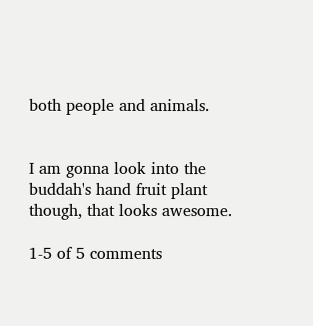both people and animals.


I am gonna look into the buddah's hand fruit plant though, that looks awesome.

1-5 of 5 comments